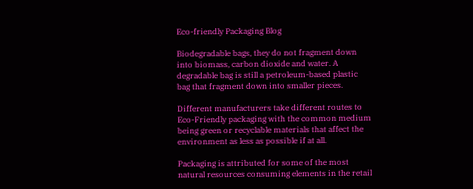Eco-friendly Packaging Blog

Biodegradable bags, they do not fragment down into biomass, carbon dioxide and water. A degradable bag is still a petroleum-based plastic bag that fragment down into smaller pieces.

Different manufacturers take different routes to Eco-Friendly packaging with the common medium being green or recyclable materials that affect the environment as less as possible if at all.

Packaging is attributed for some of the most natural resources consuming elements in the retail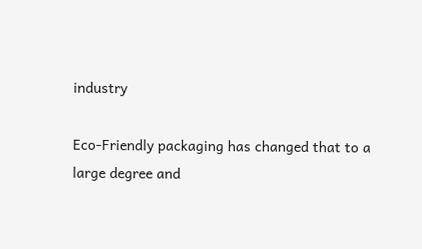industry

Eco-Friendly packaging has changed that to a large degree and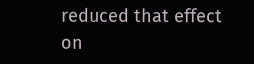reduced that effect on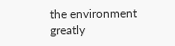the environment greatly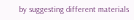by suggesting different materials